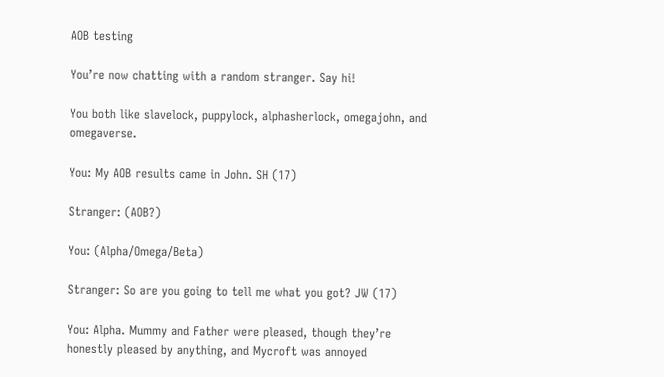AOB testing

You’re now chatting with a random stranger. Say hi!

You both like slavelock, puppylock, alphasherlock, omegajohn, and omegaverse.

You: My AOB results came in John. SH (17)

Stranger: (AOB?)

You: (Alpha/Omega/Beta)

Stranger: So are you going to tell me what you got? JW (17)

You: Alpha. Mummy and Father were pleased, though they’re honestly pleased by anything, and Mycroft was annoyed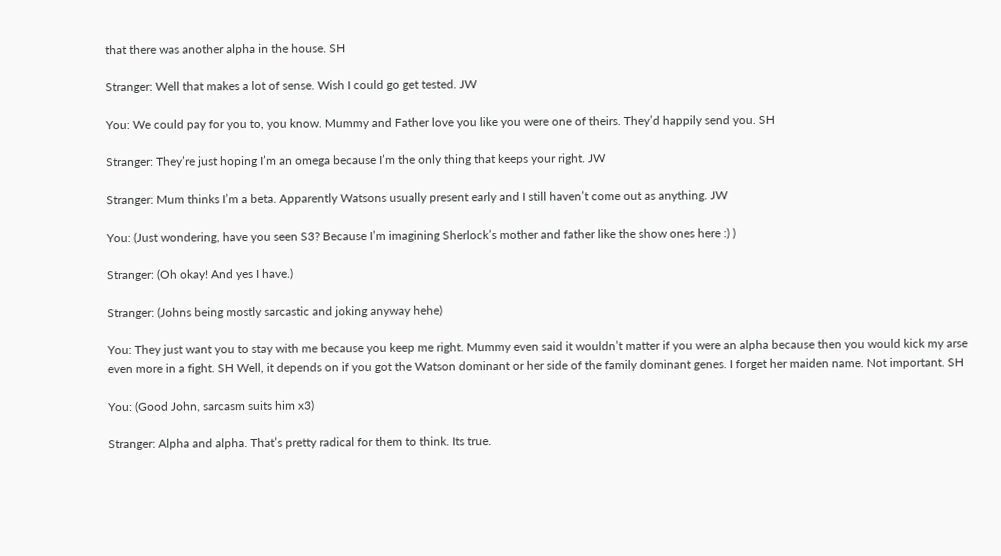that there was another alpha in the house. SH

Stranger: Well that makes a lot of sense. Wish I could go get tested. JW

You: We could pay for you to, you know. Mummy and Father love you like you were one of theirs. They’d happily send you. SH

Stranger: They’re just hoping I’m an omega because I’m the only thing that keeps your right. JW

Stranger: Mum thinks I’m a beta. Apparently Watsons usually present early and I still haven’t come out as anything. JW

You: (Just wondering, have you seen S3? Because I’m imagining Sherlock’s mother and father like the show ones here :) )

Stranger: (Oh okay! And yes I have.)

Stranger: (Johns being mostly sarcastic and joking anyway hehe)

You: They just want you to stay with me because you keep me right. Mummy even said it wouldn’t matter if you were an alpha because then you would kick my arse even more in a fight. SH Well, it depends on if you got the Watson dominant or her side of the family dominant genes. I forget her maiden name. Not important. SH

You: (Good John, sarcasm suits him x3)

Stranger: Alpha and alpha. That’s pretty radical for them to think. Its true.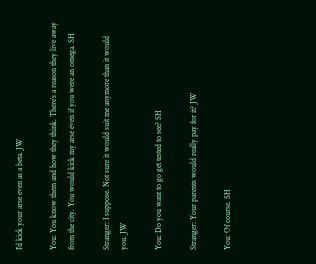I’d kick your arse even as a beta. JW

You: You know them and how they think. There’s a reason they live away from the city. You would kick my arse even if you were an omega. SH

Stranger: I suppose. Not sure it would suit me anymore than it would you. JW

You: Do you want to go get tested to see? SH

Stranger: Your parents would really pay for it? JW

You: Of course. SH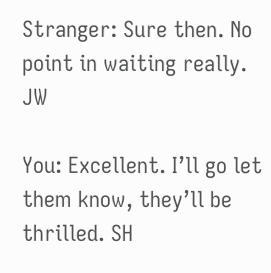Stranger: Sure then. No point in waiting really. JW

You: Excellent. I’ll go let them know, they’ll be thrilled. SH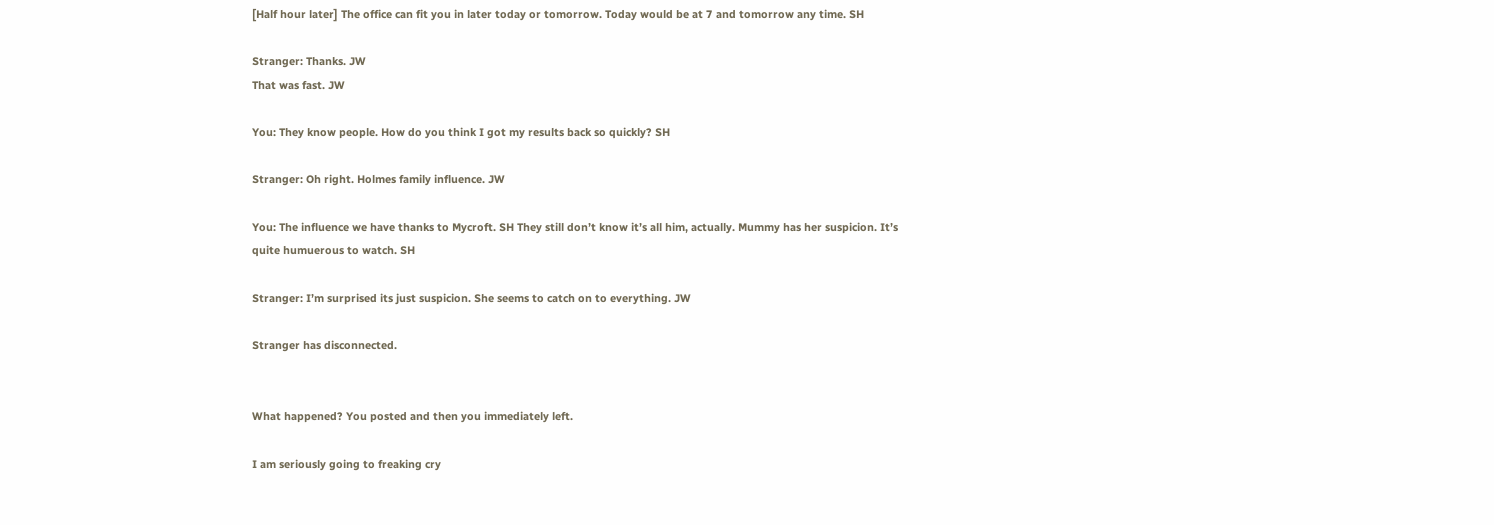[Half hour later] The office can fit you in later today or tomorrow. Today would be at 7 and tomorrow any time. SH

Stranger: Thanks. JW
That was fast. JW

You: They know people. How do you think I got my results back so quickly? SH

Stranger: Oh right. Holmes family influence. JW

You: The influence we have thanks to Mycroft. SH They still don’t know it’s all him, actually. Mummy has her suspicion. It’s quite humuerous to watch. SH

Stranger: I’m surprised its just suspicion. She seems to catch on to everything. JW

Stranger has disconnected.


What happened? You posted and then you immediately left.

I am seriously going to freaking cry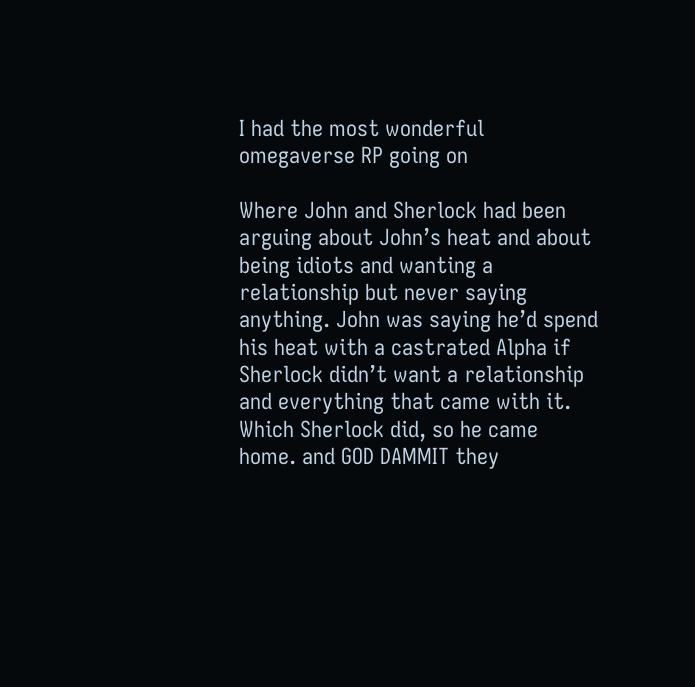I had the most wonderful omegaverse RP going on

Where John and Sherlock had been arguing about John’s heat and about being idiots and wanting a relationship but never saying anything. John was saying he’d spend his heat with a castrated Alpha if Sherlock didn’t want a relationship and everything that came with it. Which Sherlock did, so he came home. and GOD DAMMIT they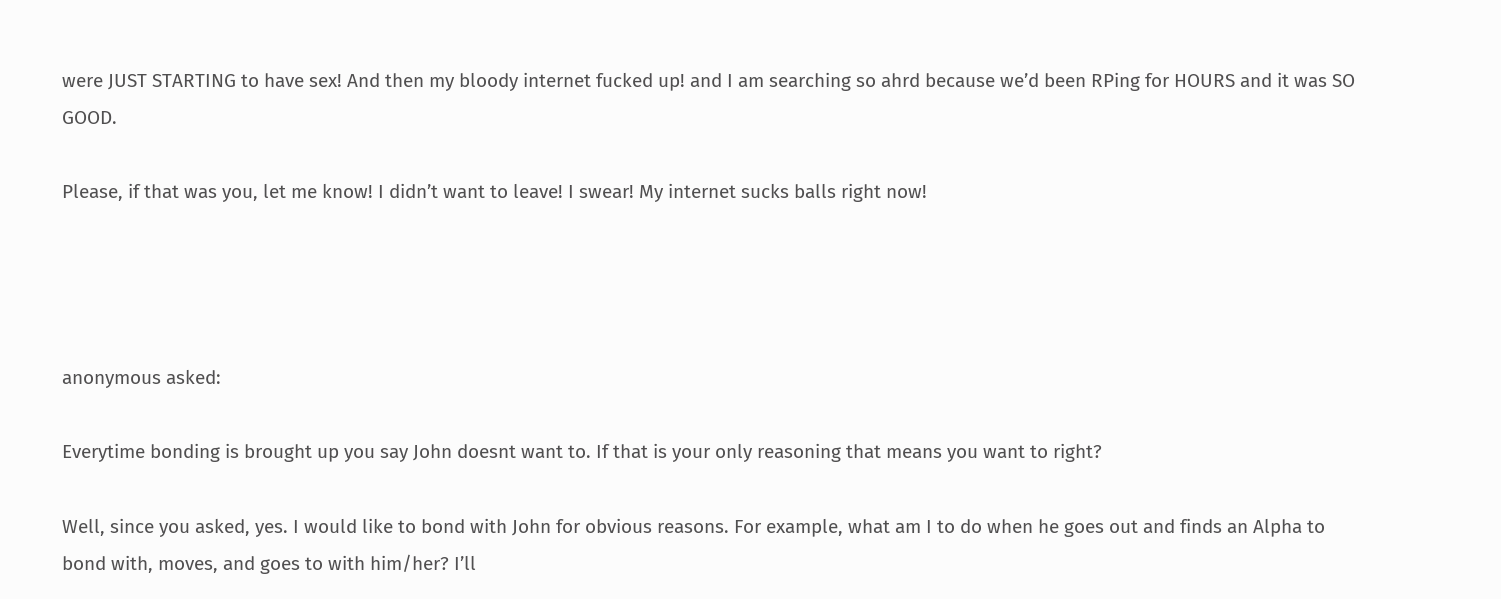were JUST STARTING to have sex! And then my bloody internet fucked up! and I am searching so ahrd because we’d been RPing for HOURS and it was SO GOOD.

Please, if that was you, let me know! I didn’t want to leave! I swear! My internet sucks balls right now!




anonymous asked:

Everytime bonding is brought up you say John doesnt want to. If that is your only reasoning that means you want to right?

Well, since you asked, yes. I would like to bond with John for obvious reasons. For example, what am I to do when he goes out and finds an Alpha to bond with, moves, and goes to with him/her? I’ll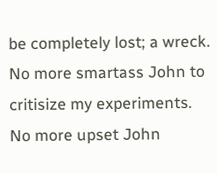be completely lost; a wreck. No more smartass John to critisize my experiments. No more upset John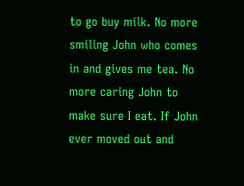to go buy milk. No more smiling John who comes in and gives me tea. No more caring John to make sure I eat. If John ever moved out and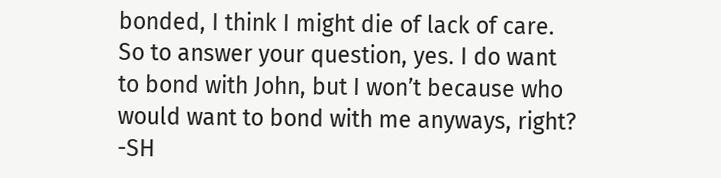bonded, I think I might die of lack of care. So to answer your question, yes. I do want to bond with John, but I won’t because who would want to bond with me anyways, right? -SH